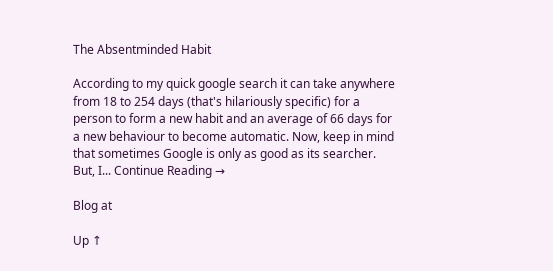The Absentminded Habit

Αccording to my quick google search it can take anywhere from 18 to 254 days (that's hilariously specific) for a person to form a new habit and an average of 66 days for a new behaviour to become automatic. Now, keep in mind that sometimes Google is only as good as its searcher. But, I... Continue Reading →

Blog at

Up ↑